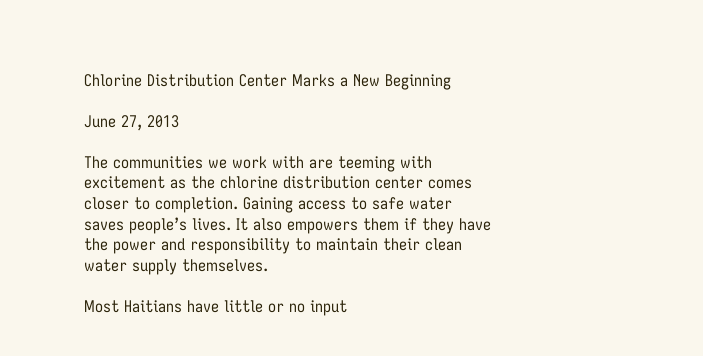Chlorine Distribution Center Marks a New Beginning

June 27, 2013

The communities we work with are teeming with excitement as the chlorine distribution center comes closer to completion. Gaining access to safe water saves people’s lives. It also empowers them if they have the power and responsibility to maintain their clean water supply themselves.

Most Haitians have little or no input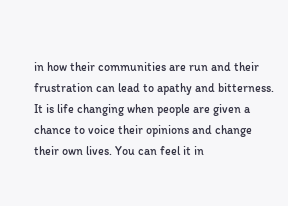in how their communities are run and their frustration can lead to apathy and bitterness. It is life changing when people are given a chance to voice their opinions and change their own lives. You can feel it in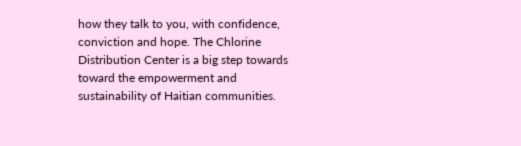how they talk to you, with confidence, conviction and hope. The Chlorine Distribution Center is a big step towards toward the empowerment and sustainability of Haitian communities.